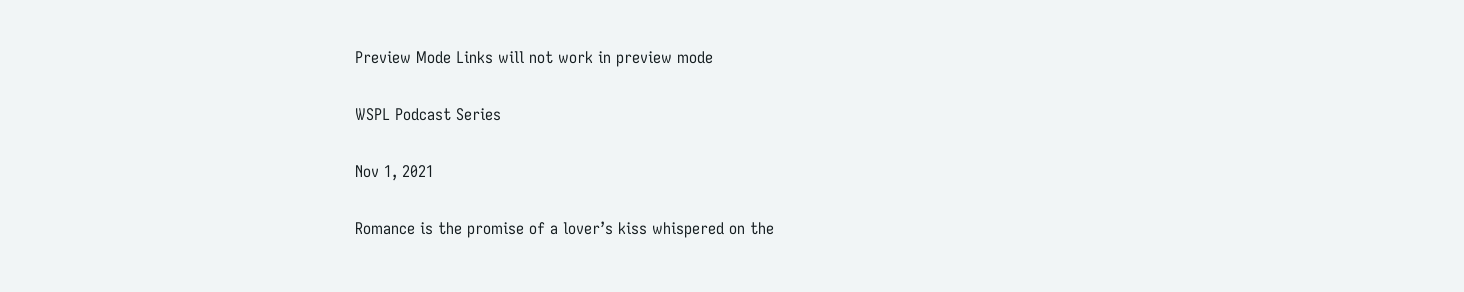Preview Mode Links will not work in preview mode

WSPL Podcast Series

Nov 1, 2021

Romance is the promise of a lover’s kiss whispered on the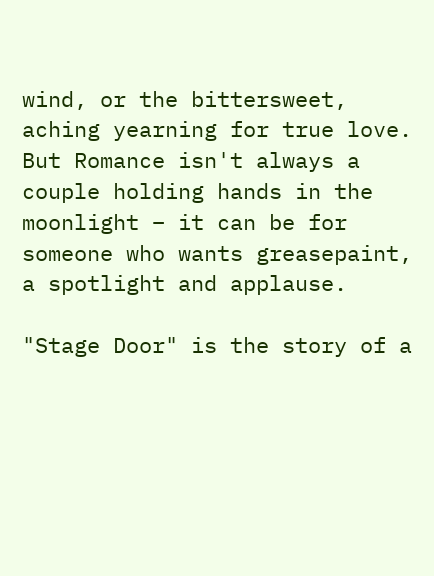wind, or the bittersweet, aching yearning for true love. But Romance isn't always a couple holding hands in the moonlight – it can be for someone who wants greasepaint, a spotlight and applause.

"Stage Door" is the story of a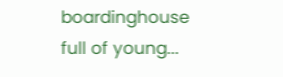boardinghouse full of young...